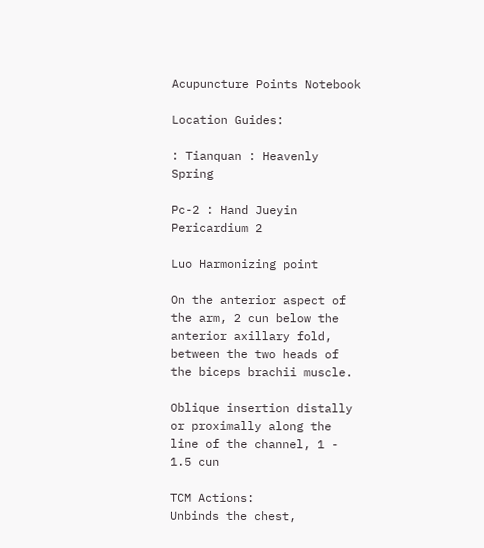Acupuncture Points Notebook

Location Guides:

: Tianquan : Heavenly Spring

Pc-2 : Hand Jueyin Pericardium 2

Luo Harmonizing point

On the anterior aspect of the arm, 2 cun below the anterior axillary fold, between the two heads of the biceps brachii muscle.

Oblique insertion distally or proximally along the line of the channel, 1 - 1.5 cun

TCM Actions:
Unbinds the chest,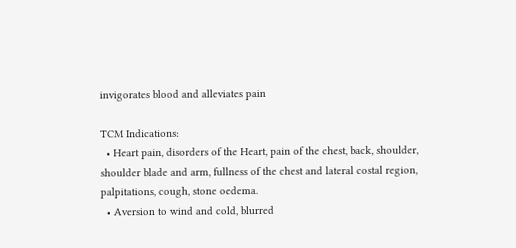invigorates blood and alleviates pain

TCM Indications:
  • Heart pain, disorders of the Heart, pain of the chest, back, shoulder, shoulder blade and arm, fullness of the chest and lateral costal region, palpitations, cough, stone oedema.
  • Aversion to wind and cold, blurred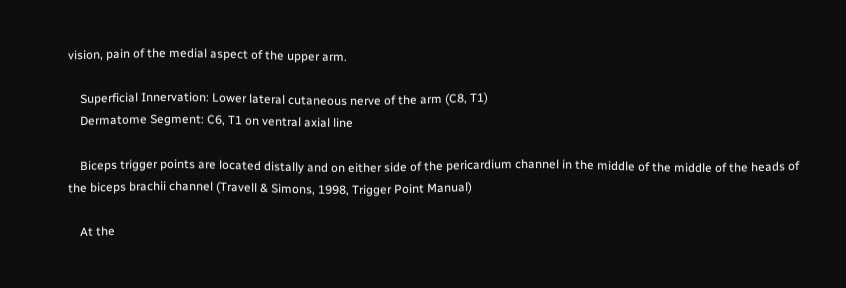vision, pain of the medial aspect of the upper arm.

    Superficial Innervation: Lower lateral cutaneous nerve of the arm (C8, T1)
    Dermatome Segment: C6, T1 on ventral axial line

    Biceps trigger points are located distally and on either side of the pericardium channel in the middle of the middle of the heads of the biceps brachii channel (Travell & Simons, 1998, Trigger Point Manual)

    At the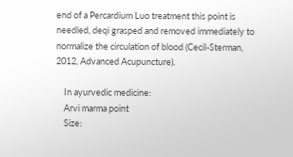end of a Percardium Luo treatment this point is needled, deqi grasped and removed immediately to normalize the circulation of blood (Cecil-Sterman, 2012, Advanced Acupuncture).

    In ayurvedic medicine:
    Arvi marma point
    Size: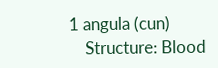1 angula (cun)
    Structure: Blood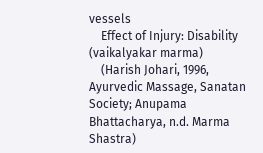vessels
    Effect of Injury: Disability (vaikalyakar marma)
    (Harish Johari, 1996, Ayurvedic Massage, Sanatan Society; Anupama Bhattacharya, n.d. Marma Shastra)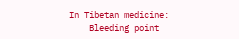In Tibetan medicine:
    Bleeding point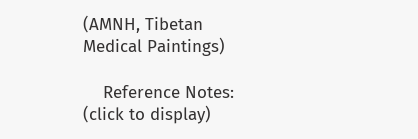(AMNH, Tibetan Medical Paintings)

    Reference Notes: (click to display)